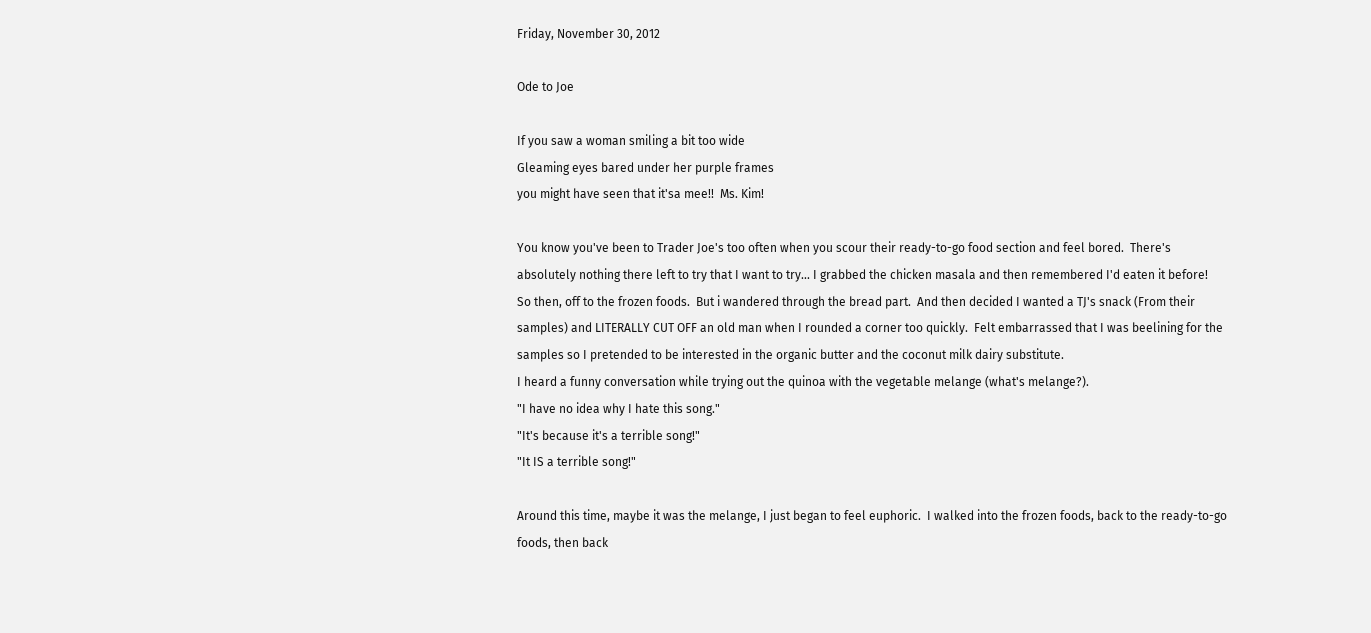Friday, November 30, 2012

Ode to Joe

If you saw a woman smiling a bit too wide
Gleaming eyes bared under her purple frames
you might have seen that it'sa mee!!  Ms. Kim!

You know you've been to Trader Joe's too often when you scour their ready-to-go food section and feel bored.  There's absolutely nothing there left to try that I want to try... I grabbed the chicken masala and then remembered I'd eaten it before!
So then, off to the frozen foods.  But i wandered through the bread part.  And then decided I wanted a TJ's snack (From their samples) and LITERALLY CUT OFF an old man when I rounded a corner too quickly.  Felt embarrassed that I was beelining for the samples so I pretended to be interested in the organic butter and the coconut milk dairy substitute.
I heard a funny conversation while trying out the quinoa with the vegetable melange (what's melange?).
"I have no idea why I hate this song."
"It's because it's a terrible song!"
"It IS a terrible song!"

Around this time, maybe it was the melange, I just began to feel euphoric.  I walked into the frozen foods, back to the ready-to-go foods, then back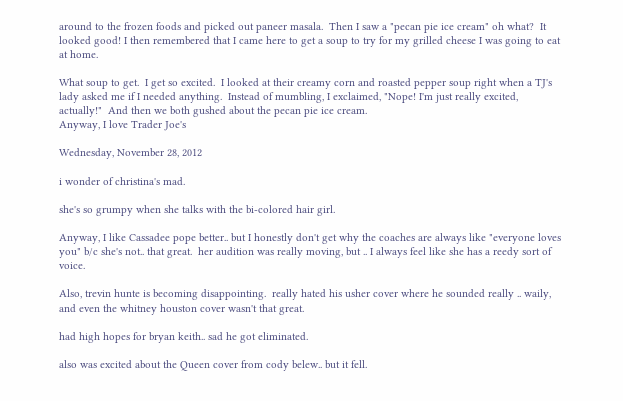around to the frozen foods and picked out paneer masala.  Then I saw a "pecan pie ice cream" oh what?  It looked good! I then remembered that I came here to get a soup to try for my grilled cheese I was going to eat at home.

What soup to get.  I get so excited.  I looked at their creamy corn and roasted pepper soup right when a TJ's lady asked me if I needed anything.  Instead of mumbling, I exclaimed, "Nope! I'm just really excited, actually!"  And then we both gushed about the pecan pie ice cream.
Anyway, I love Trader Joe's

Wednesday, November 28, 2012

i wonder of christina's mad.

she's so grumpy when she talks with the bi-colored hair girl.

Anyway, I like Cassadee pope better.. but I honestly don't get why the coaches are always like "everyone loves you" b/c she's not.. that great.  her audition was really moving, but .. I always feel like she has a reedy sort of voice.

Also, trevin hunte is becoming disappointing.  really hated his usher cover where he sounded really .. waily, and even the whitney houston cover wasn't that great.

had high hopes for bryan keith.. sad he got eliminated.

also was excited about the Queen cover from cody belew.. but it fell.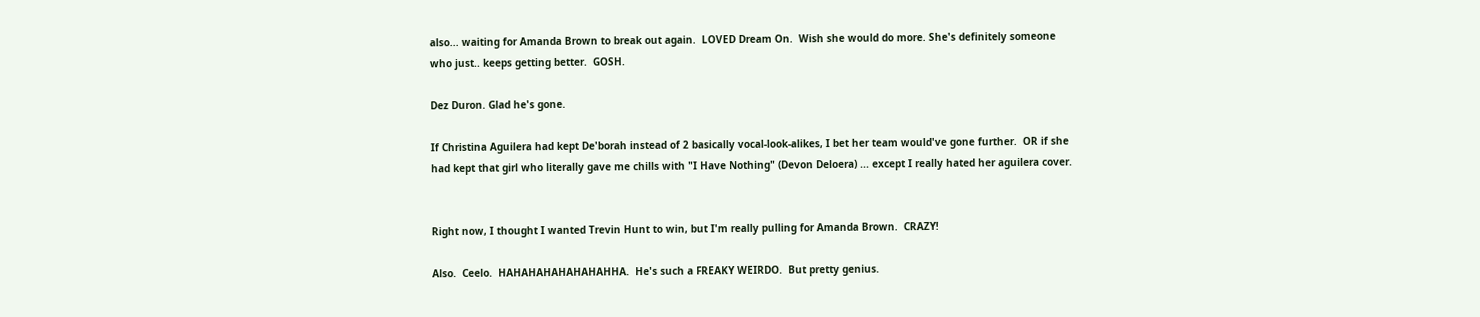also... waiting for Amanda Brown to break out again.  LOVED Dream On.  Wish she would do more. She's definitely someone who just.. keeps getting better.  GOSH.

Dez Duron. Glad he's gone.

If Christina Aguilera had kept De'borah instead of 2 basically vocal-look-alikes, I bet her team would've gone further.  OR if she had kept that girl who literally gave me chills with "I Have Nothing" (Devon Deloera) ... except I really hated her aguilera cover.


Right now, I thought I wanted Trevin Hunt to win, but I'm really pulling for Amanda Brown.  CRAZY!

Also.  Ceelo.  HAHAHAHAHAHAHAHHA.  He's such a FREAKY WEIRDO.  But pretty genius.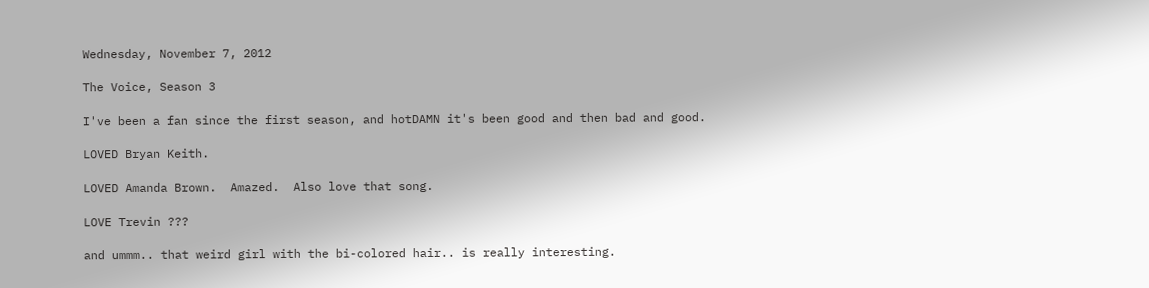Wednesday, November 7, 2012

The Voice, Season 3

I've been a fan since the first season, and hotDAMN it's been good and then bad and good.

LOVED Bryan Keith.

LOVED Amanda Brown.  Amazed.  Also love that song.

LOVE Trevin ???

and ummm.. that weird girl with the bi-colored hair.. is really interesting.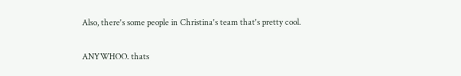Also, there's some people in Christina's team that's pretty cool.

ANYWHOO. thats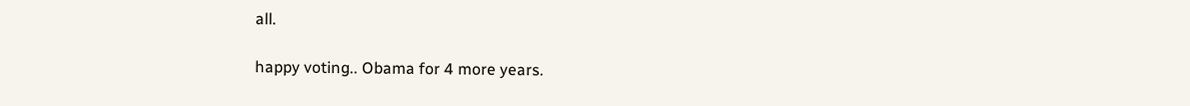all.

happy voting.. Obama for 4 more years.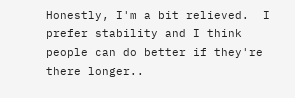Honestly, I'm a bit relieved.  I prefer stability and I think people can do better if they're there longer..